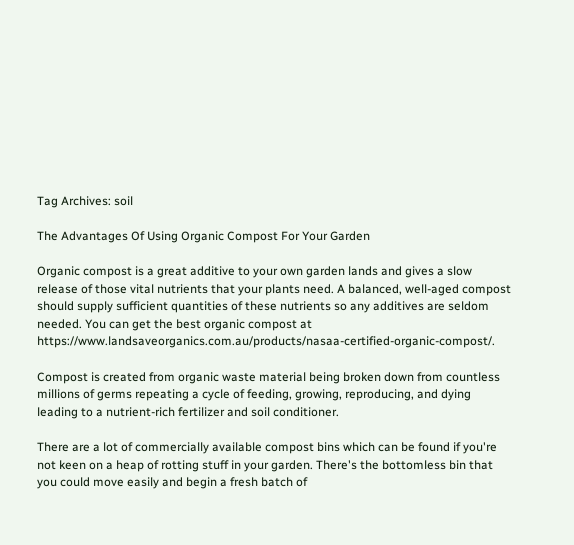Tag Archives: soil

The Advantages Of Using Organic Compost For Your Garden

Organic compost is a great additive to your own garden lands and gives a slow release of those vital nutrients that your plants need. A balanced, well-aged compost should supply sufficient quantities of these nutrients so any additives are seldom needed. You can get the best organic compost at https://www.landsaveorganics.com.au/products/nasaa-certified-organic-compost/.

Compost is created from organic waste material being broken down from countless millions of germs repeating a cycle of feeding, growing, reproducing, and dying leading to a nutrient-rich fertilizer and soil conditioner.

There are a lot of commercially available compost bins which can be found if you're not keen on a heap of rotting stuff in your garden. There's the bottomless bin that you could move easily and begin a fresh batch of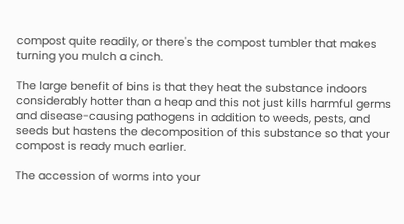compost quite readily, or there's the compost tumbler that makes turning you mulch a cinch.

The large benefit of bins is that they heat the substance indoors considerably hotter than a heap and this not just kills harmful germs and disease-causing pathogens in addition to weeds, pests, and seeds but hastens the decomposition of this substance so that your compost is ready much earlier.

The accession of worms into your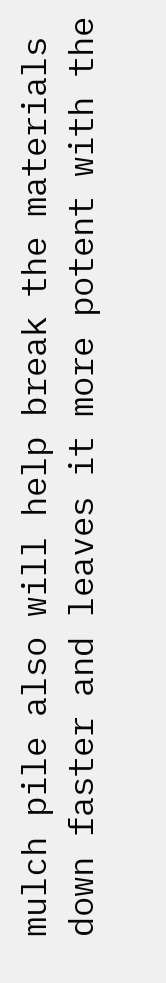mulch pile also will help break the materials down faster and leaves it more potent with the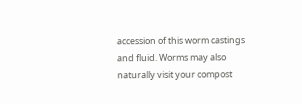accession of this worm castings and fluid. Worms may also naturally visit your compost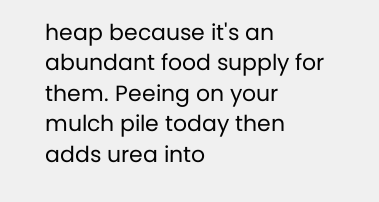heap because it's an abundant food supply for them. Peeing on your mulch pile today then adds urea into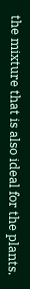the mixture that is also ideal for the plants.